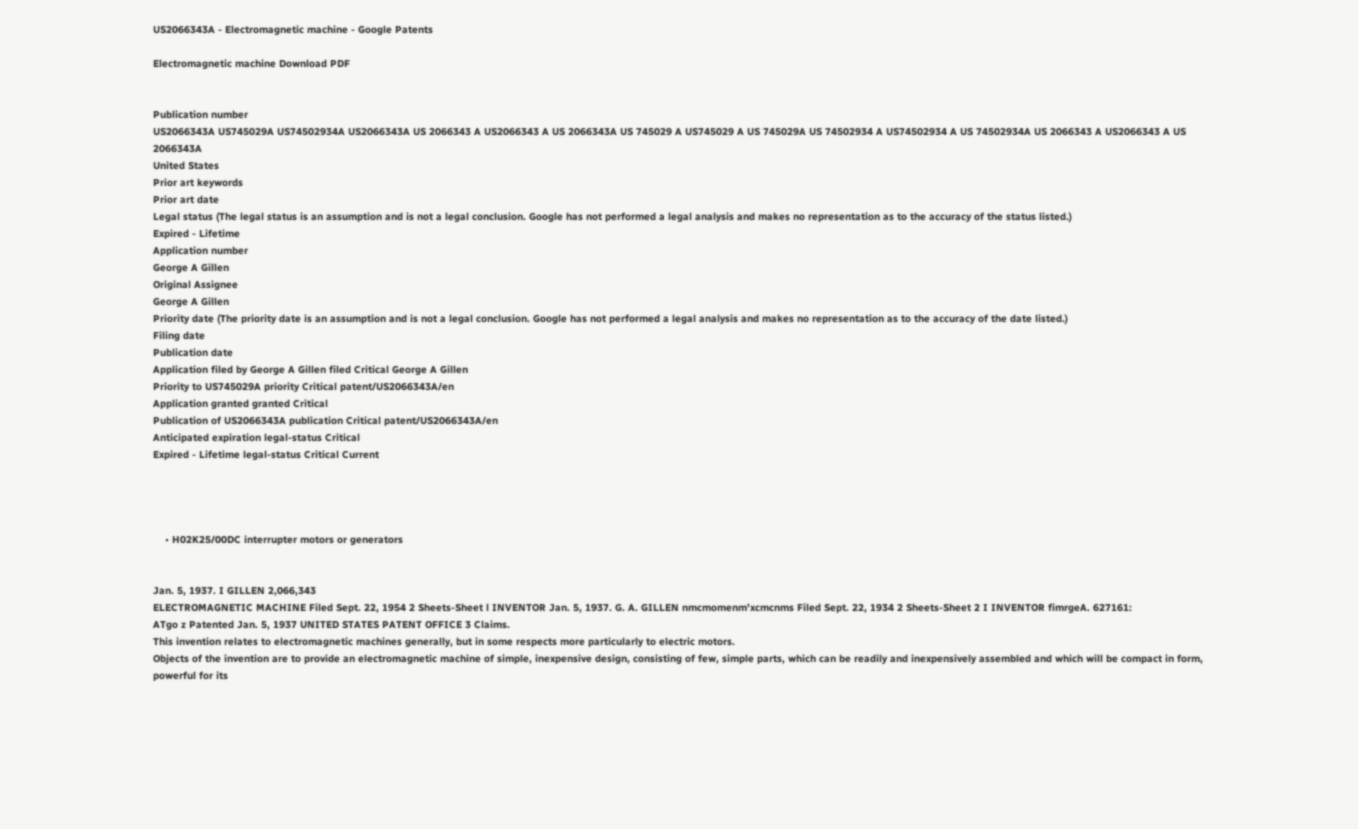US2066343A - Electromagnetic machine - Google Patents

Electromagnetic machine Download PDF


Publication number
US2066343A US745029A US74502934A US2066343A US 2066343 A US2066343 A US 2066343A US 745029 A US745029 A US 745029A US 74502934 A US74502934 A US 74502934A US 2066343 A US2066343 A US 2066343A
United States
Prior art keywords
Prior art date
Legal status (The legal status is an assumption and is not a legal conclusion. Google has not performed a legal analysis and makes no representation as to the accuracy of the status listed.)
Expired - Lifetime
Application number
George A Gillen
Original Assignee
George A Gillen
Priority date (The priority date is an assumption and is not a legal conclusion. Google has not performed a legal analysis and makes no representation as to the accuracy of the date listed.)
Filing date
Publication date
Application filed by George A Gillen filed Critical George A Gillen
Priority to US745029A priority Critical patent/US2066343A/en
Application granted granted Critical
Publication of US2066343A publication Critical patent/US2066343A/en
Anticipated expiration legal-status Critical
Expired - Lifetime legal-status Critical Current




    • H02K25/00DC interrupter motors or generators


Jan. 5, 1937. I GILLEN 2,066,343
ELECTROMAGNETIC MACHINE Filed Sept. 22, 1954 2 Sheets-Sheet l INVENTOR Jan. 5, 1937. G. A. GILLEN nmcmomenm'xcmcnms Filed Sept. 22, 1934 2 Sheets-Sheet 2 I INVENTOR fimrgeA. 627161:
ATgo z Patented Jan. 5, 1937 UNITED STATES PATENT OFFICE 3 Claims.
This invention relates to electromagnetic machines generally, but in some respects more particularly to electric motors.
Objects of the invention are to provide an electromagnetic machine of simple, inexpensive design, consisting of few, simple parts, which can be readily and inexpensively assembled and which will be compact in form, powerful for its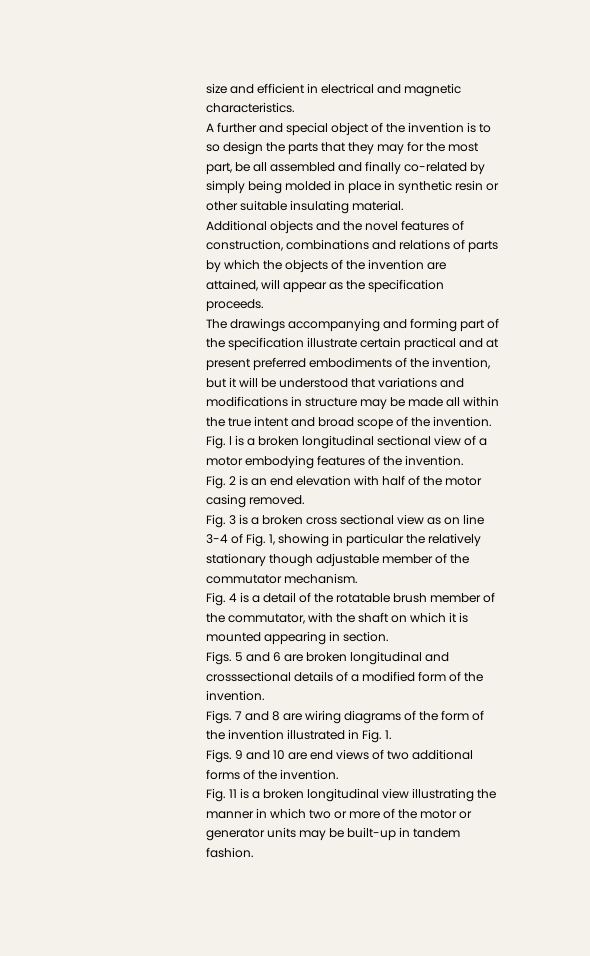size and efficient in electrical and magnetic characteristics.
A further and special object of the invention is to so design the parts that they may for the most part, be all assembled and finally co-related by simply being molded in place in synthetic resin or other suitable insulating material.
Additional objects and the novel features of construction, combinations and relations of parts by which the objects of the invention are attained, will appear as the specification proceeds.
The drawings accompanying and forming part of the specification illustrate certain practical and at present preferred embodiments of the invention, but it will be understood that variations and modifications in structure may be made all within the true intent and broad scope of the invention.
Fig. l is a broken longitudinal sectional view of a motor embodying features of the invention.
Fig. 2 is an end elevation with half of the motor casing removed.
Fig. 3 is a broken cross sectional view as on line 3-4 of Fig. 1, showing in particular the relatively stationary though adjustable member of the commutator mechanism.
Fig. 4 is a detail of the rotatable brush member of the commutator, with the shaft on which it is mounted appearing in section.
Figs. 5 and 6 are broken longitudinal and crosssectional details of a modified form of the invention.
Figs. 7 and 8 are wiring diagrams of the form of the invention illustrated in Fig. 1.
Figs. 9 and 10 are end views of two additional forms of the invention.
Fig. 11 is a broken longitudinal view illustrating the manner in which two or more of the motor or generator units may be built-up in tandem fashion.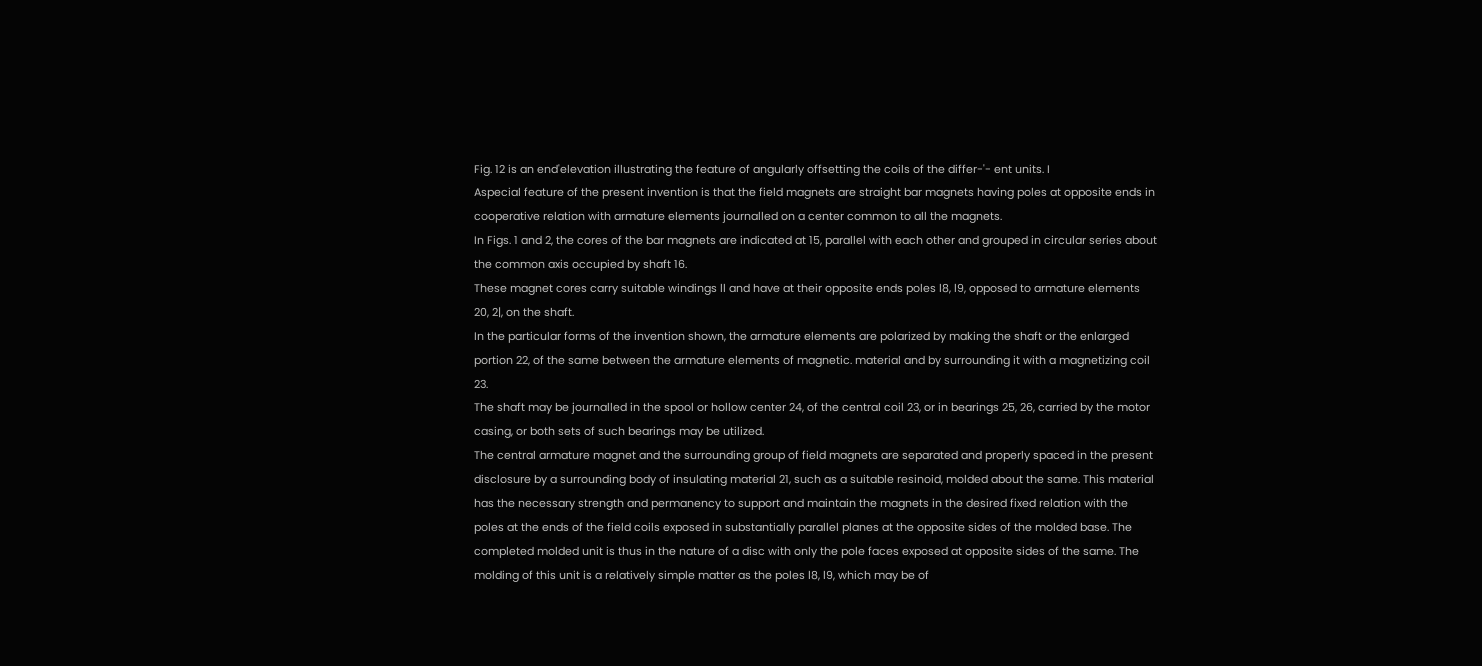Fig. 12 is an end'elevation illustrating the feature of angularly offsetting the coils of the differ-'- ent units. I
Aspecial feature of the present invention is that the field magnets are straight bar magnets having poles at opposite ends in cooperative relation with armature elements journalled on a center common to all the magnets.
In Figs. 1 and 2, the cores of the bar magnets are indicated at 15, parallel with each other and grouped in circular series about the common axis occupied by shaft 16.
These magnet cores carry suitable windings ll and have at their opposite ends poles l8, l9, opposed to armature elements 20, 2|, on the shaft.
In the particular forms of the invention shown, the armature elements are polarized by making the shaft or the enlarged portion 22, of the same between the armature elements of magnetic. material and by surrounding it with a magnetizing coil 23.
The shaft may be journalled in the spool or hollow center 24, of the central coil 23, or in bearings 25, 26, carried by the motor casing, or both sets of such bearings may be utilized.
The central armature magnet and the surrounding group of field magnets are separated and properly spaced in the present disclosure by a surrounding body of insulating material 21, such as a suitable resinoid, molded about the same. This material has the necessary strength and permanency to support and maintain the magnets in the desired fixed relation with the poles at the ends of the field coils exposed in substantially parallel planes at the opposite sides of the molded base. The completed molded unit is thus in the nature of a disc with only the pole faces exposed at opposite sides of the same. The molding of this unit is a relatively simple matter as the poles l8, l9, which may be of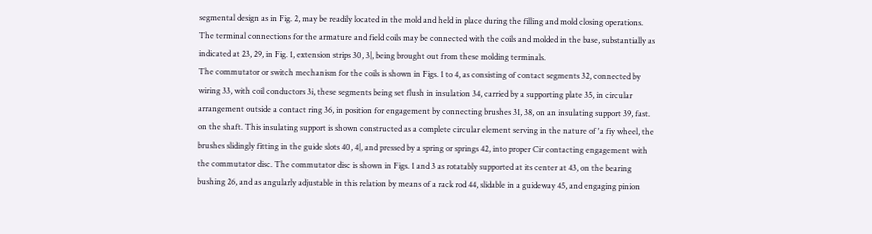segmental design as in Fig. 2, may be readily located in the mold and held in place during the filling and mold closing operations.
The terminal connections for the armature and field coils may be connected with the coils and molded in the base, substantially as indicated at 23, 29, in Fig. 1, extension strips 30, 3|, being brought out from these molding terminals.
The commutator or switch mechanism for the coils is shown in Figs. 1 to 4, as consisting of contact segments 32, connected by wiring 33, with coil conductors 3i, these segments being set flush in insulation 34, carried by a supporting plate 35, in circular arrangement outside a contact ring 36, in position for engagement by connecting brushes 31, 38, on an insulating support 39, fast. on the shaft. This insulating support is shown constructed as a complete circular element serving in the nature of 'a fiy wheel, the brushes slidingly fitting in the guide slots 40, 4|, and pressed by a spring or springs 42, into proper Cir contacting engagement with the commutator disc. The commutator disc is shown in Figs. 1 and 3 as rotatably supported at its center at 43, on the bearing bushing 26, and as angularly adjustable in this relation by means of a rack rod 44, slidable in a guideway 45, and engaging pinion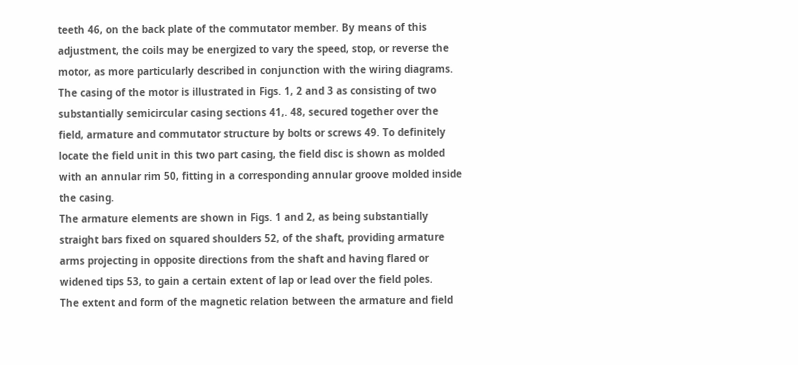teeth 46, on the back plate of the commutator member. By means of this adjustment, the coils may be energized to vary the speed, stop, or reverse the motor, as more particularly described in conjunction with the wiring diagrams.
The casing of the motor is illustrated in Figs. 1, 2 and 3 as consisting of two substantially semicircular casing sections 41,. 48, secured together over the field, armature and commutator structure by bolts or screws 49. To definitely locate the field unit in this two part casing, the field disc is shown as molded with an annular rim 50, fitting in a corresponding annular groove molded inside the casing.
The armature elements are shown in Figs. 1 and 2, as being substantially straight bars fixed on squared shoulders 52, of the shaft, providing armature arms projecting in opposite directions from the shaft and having flared or widened tips 53, to gain a certain extent of lap or lead over the field poles.
The extent and form of the magnetic relation between the armature and field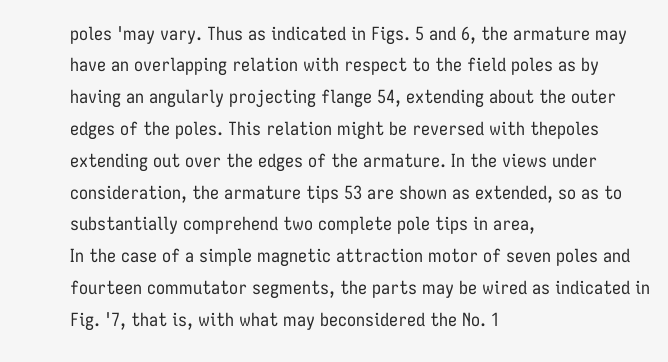poles 'may vary. Thus as indicated in Figs. 5 and 6, the armature may have an overlapping relation with respect to the field poles as by having an angularly projecting flange 54, extending about the outer edges of the poles. This relation might be reversed with thepoles extending out over the edges of the armature. In the views under consideration, the armature tips 53 are shown as extended, so as to substantially comprehend two complete pole tips in area,
In the case of a simple magnetic attraction motor of seven poles and fourteen commutator segments, the parts may be wired as indicated in Fig. '7, that is, with what may beconsidered the No. 1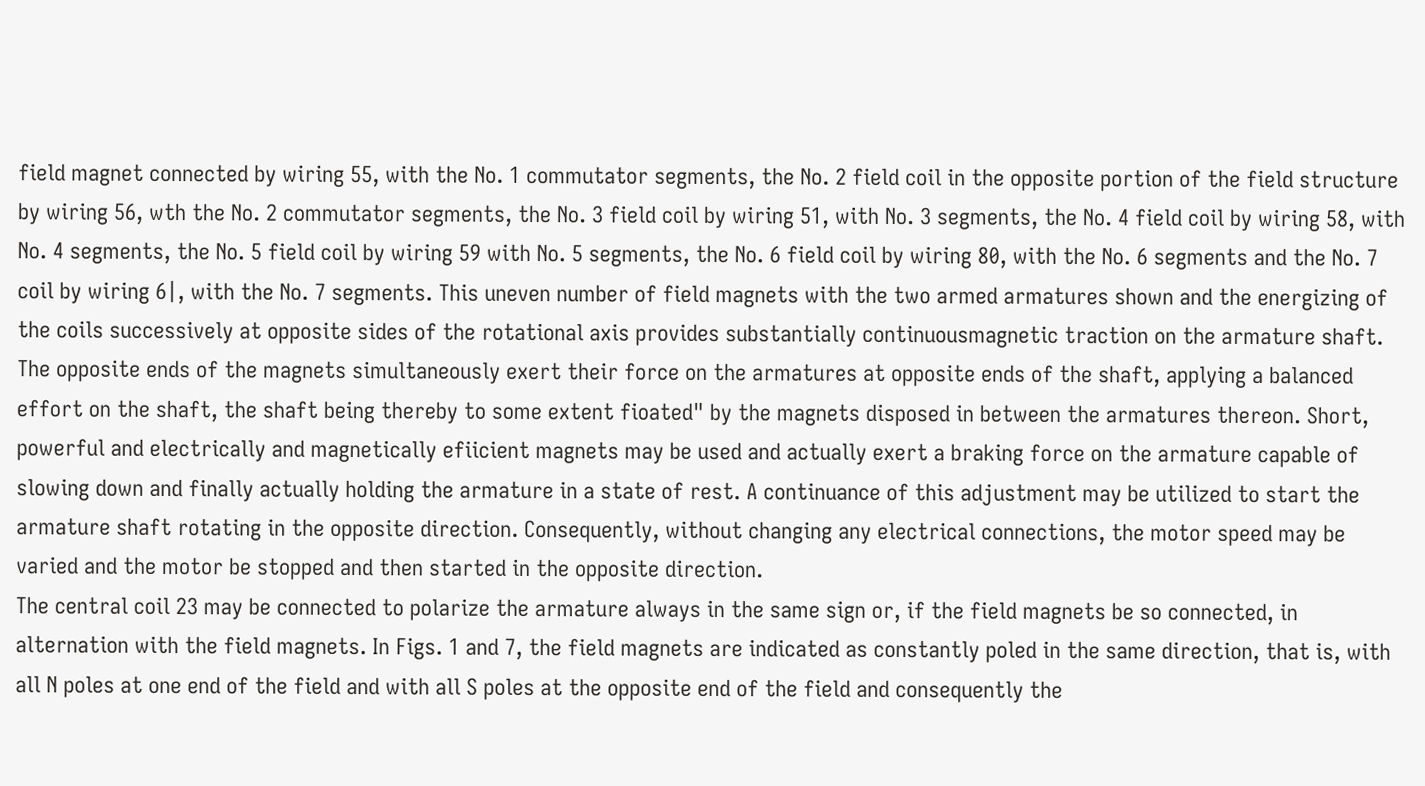field magnet connected by wiring 55, with the No. 1 commutator segments, the No. 2 field coil in the opposite portion of the field structure by wiring 56, wth the No. 2 commutator segments, the No. 3 field coil by wiring 51, with No. 3 segments, the No. 4 field coil by wiring 58, with No. 4 segments, the No. 5 field coil by wiring 59 with No. 5 segments, the No. 6 field coil by wiring 80, with the No. 6 segments and the No. 7
coil by wiring 6|, with the No. 7 segments. This uneven number of field magnets with the two armed armatures shown and the energizing of the coils successively at opposite sides of the rotational axis provides substantially continuousmagnetic traction on the armature shaft. The opposite ends of the magnets simultaneously exert their force on the armatures at opposite ends of the shaft, applying a balanced effort on the shaft, the shaft being thereby to some extent fioated" by the magnets disposed in between the armatures thereon. Short, powerful and electrically and magnetically efiicient magnets may be used and actually exert a braking force on the armature capable of slowing down and finally actually holding the armature in a state of rest. A continuance of this adjustment may be utilized to start the armature shaft rotating in the opposite direction. Consequently, without changing any electrical connections, the motor speed may be varied and the motor be stopped and then started in the opposite direction.
The central coil 23 may be connected to polarize the armature always in the same sign or, if the field magnets be so connected, in alternation with the field magnets. In Figs. 1 and 7, the field magnets are indicated as constantly poled in the same direction, that is, with all N poles at one end of the field and with all S poles at the opposite end of the field and consequently the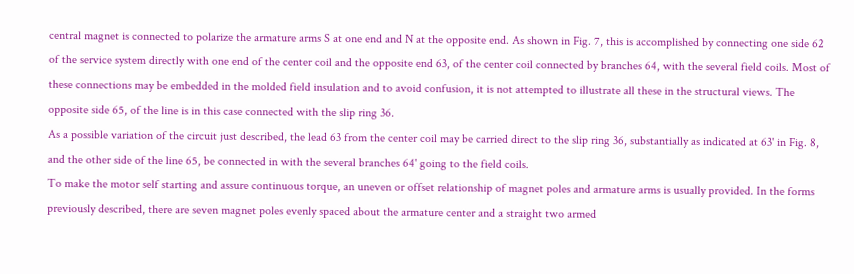central magnet is connected to polarize the armature arms S at one end and N at the opposite end. As shown in Fig. 7, this is accomplished by connecting one side 62 of the service system directly with one end of the center coil and the opposite end 63, of the center coil connected by branches 64, with the several field coils. Most of these connections may be embedded in the molded field insulation and to avoid confusion, it is not attempted to illustrate all these in the structural views. The opposite side 65, of the line is in this case connected with the slip ring 36.
As a possible variation of the circuit just described, the lead 63 from the center coil may be carried direct to the slip ring 36, substantially as indicated at 63' in Fig. 8, and the other side of the line 65, be connected in with the several branches 64' going to the field coils.
To make the motor self starting and assure continuous torque, an uneven or offset relationship of magnet poles and armature arms is usually provided. In the forms previously described, there are seven magnet poles evenly spaced about the armature center and a straight two armed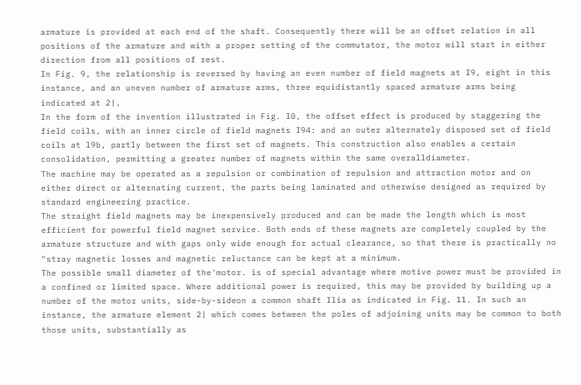armature is provided at each end of the shaft. Consequently there will be an offset relation in all positions of the armature and with a proper setting of the commutator, the motor will start in either direction from all positions of rest.
In Fig. 9, the relationship is reversed by having an even number of field magnets at I9, eight in this instance, and an uneven number of armature arms, three equidistantly spaced armature arms being indicated at 2|.
In the form of the invention illustrated in Fig. I0, the offset effect is produced by staggering the field coils, with an inner circle of field magnets I94: and an outer alternately disposed set of field coils at l9b, partly between the first set of magnets. This construction also enables a certain consolidation, permitting a greater number of magnets within the same overalldiameter.
The machine may be operated as a repulsion or combination of repulsion and attraction motor and on either direct or alternating current, the parts being laminated and otherwise designed as required by standard engineering practice.
The straight field magnets may be inexpensively produced and can be made the length which is most efficient for powerful field magnet service. Both ends of these magnets are completely coupled by the armature structure and with gaps only wide enough for actual clearance, so that there is practically no "stray magnetic losses and magnetic reluctance can be kept at a minimum.
The possible small diameter of the'motor. is of special advantage where motive power must be provided in a confined or limited space. Where additional power is required, this may be provided by building up a number of the motor units, side-by-sideon a common shaft Ilia as indicated in Fig. 11. In such an instance, the armature element 2| which comes between the poles of adjoining units may be common to both those units, substantially as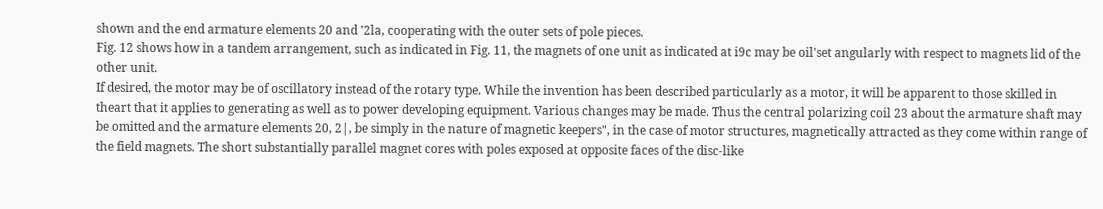shown and the end armature elements 20 and '2la, cooperating with the outer sets of pole pieces.
Fig. 12 shows how in a tandem arrangement, such as indicated in Fig. 11, the magnets of one unit as indicated at i9c may be oil'set angularly with respect to magnets lid of the other unit.
If desired, the motor may be of oscillatory instead of the rotary type. While the invention has been described particularly as a motor, it will be apparent to those skilled in theart that it applies to generating as well as to power developing equipment. Various changes may be made. Thus the central polarizing coil 23 about the armature shaft may be omitted and the armature elements 20, 2|, be simply in the nature of magnetic keepers", in the case of motor structures, magnetically attracted as they come within range of the field magnets. The short substantially parallel magnet cores with poles exposed at opposite faces of the disc-like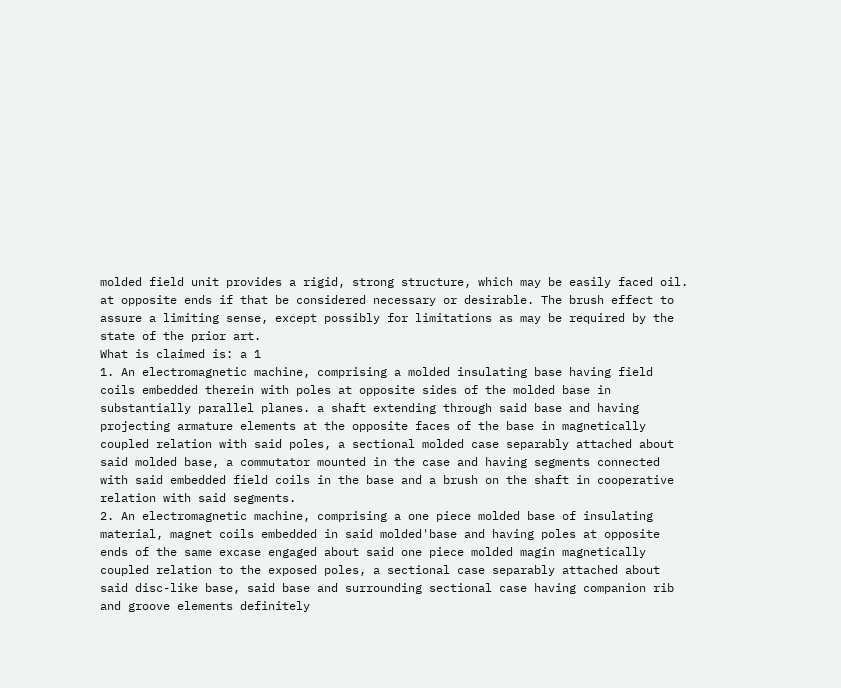molded field unit provides a rigid, strong structure, which may be easily faced oil. at opposite ends if that be considered necessary or desirable. The brush effect to assure a limiting sense, except possibly for limitations as may be required by the state of the prior art.
What is claimed is: a 1
1. An electromagnetic machine, comprising a molded insulating base having field coils embedded therein with poles at opposite sides of the molded base in substantially parallel planes. a shaft extending through said base and having projecting armature elements at the opposite faces of the base in magnetically coupled relation with said poles, a sectional molded case separably attached about said molded base, a commutator mounted in the case and having segments connected with said embedded field coils in the base and a brush on the shaft in cooperative relation with said segments.
2. An electromagnetic machine, comprising a one piece molded base of insulating material, magnet coils embedded in said molded'base and having poles at opposite ends of the same excase engaged about said one piece molded magin magnetically coupled relation to the exposed poles, a sectional case separably attached about said disc-like base, said base and surrounding sectional case having companion rib and groove elements definitely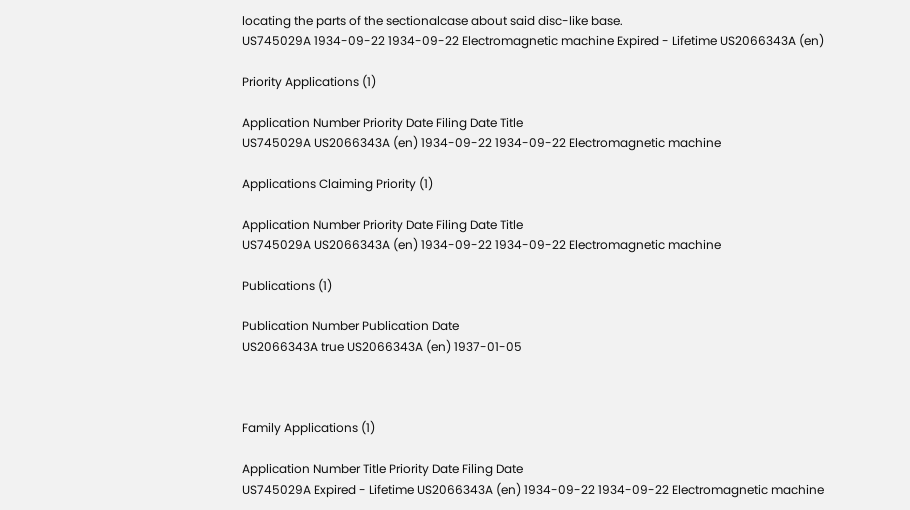locating the parts of the sectionalcase about said disc-like base.
US745029A 1934-09-22 1934-09-22 Electromagnetic machine Expired - Lifetime US2066343A (en)

Priority Applications (1)

Application Number Priority Date Filing Date Title
US745029A US2066343A (en) 1934-09-22 1934-09-22 Electromagnetic machine

Applications Claiming Priority (1)

Application Number Priority Date Filing Date Title
US745029A US2066343A (en) 1934-09-22 1934-09-22 Electromagnetic machine

Publications (1)

Publication Number Publication Date
US2066343A true US2066343A (en) 1937-01-05



Family Applications (1)

Application Number Title Priority Date Filing Date
US745029A Expired - Lifetime US2066343A (en) 1934-09-22 1934-09-22 Electromagnetic machine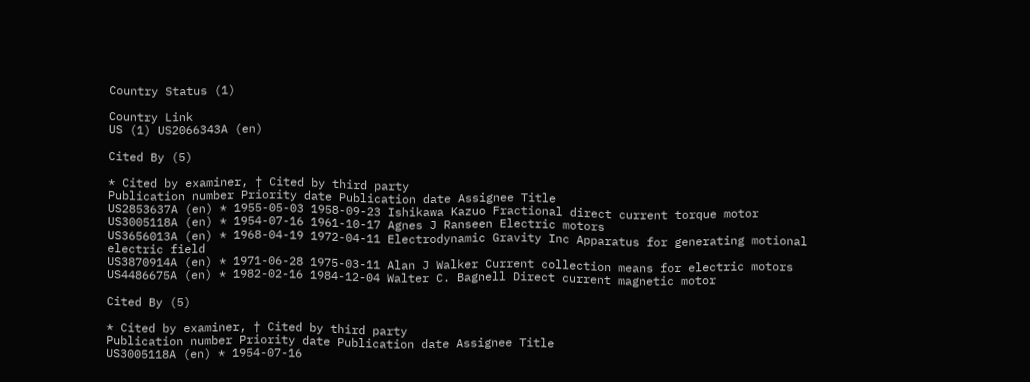Country Status (1)

Country Link
US (1) US2066343A (en)

Cited By (5)

* Cited by examiner, † Cited by third party
Publication number Priority date Publication date Assignee Title
US2853637A (en) * 1955-05-03 1958-09-23 Ishikawa Kazuo Fractional direct current torque motor
US3005118A (en) * 1954-07-16 1961-10-17 Agnes J Ranseen Electric motors
US3656013A (en) * 1968-04-19 1972-04-11 Electrodynamic Gravity Inc Apparatus for generating motional electric field
US3870914A (en) * 1971-06-28 1975-03-11 Alan J Walker Current collection means for electric motors
US4486675A (en) * 1982-02-16 1984-12-04 Walter C. Bagnell Direct current magnetic motor

Cited By (5)

* Cited by examiner, † Cited by third party
Publication number Priority date Publication date Assignee Title
US3005118A (en) * 1954-07-16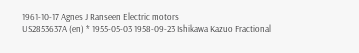1961-10-17 Agnes J Ranseen Electric motors
US2853637A (en) * 1955-05-03 1958-09-23 Ishikawa Kazuo Fractional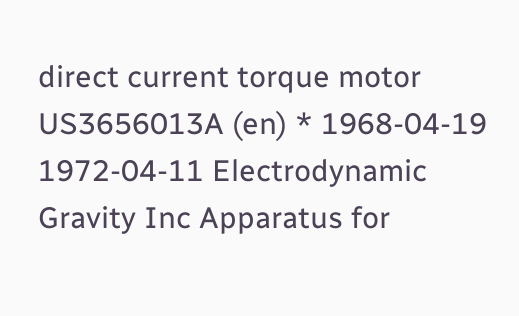direct current torque motor
US3656013A (en) * 1968-04-19 1972-04-11 Electrodynamic Gravity Inc Apparatus for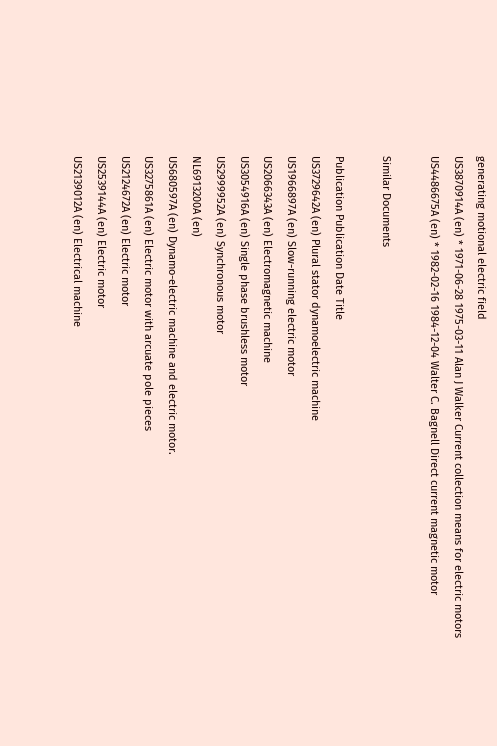generating motional electric field
US3870914A (en) * 1971-06-28 1975-03-11 Alan J Walker Current collection means for electric motors
US4486675A (en) * 1982-02-16 1984-12-04 Walter C. Bagnell Direct current magnetic motor

Similar Documents

Publication Publication Date Title
US3729642A (en) Plural stator dynamoelectric machine
US1966897A (en) Slow-running electric motor
US2066343A (en) Electromagnetic machine
US3054916A (en) Single phase brushless motor
US2999952A (en) Synchronous motor
NL6913200A (en)
US680597A (en) Dynamo-electric machine and electric motor.
US3275861A (en) Electric motor with arcuate pole pieces
US2124672A (en) Electric motor
US2539144A (en) Electric motor
US2139012A (en) Electrical machine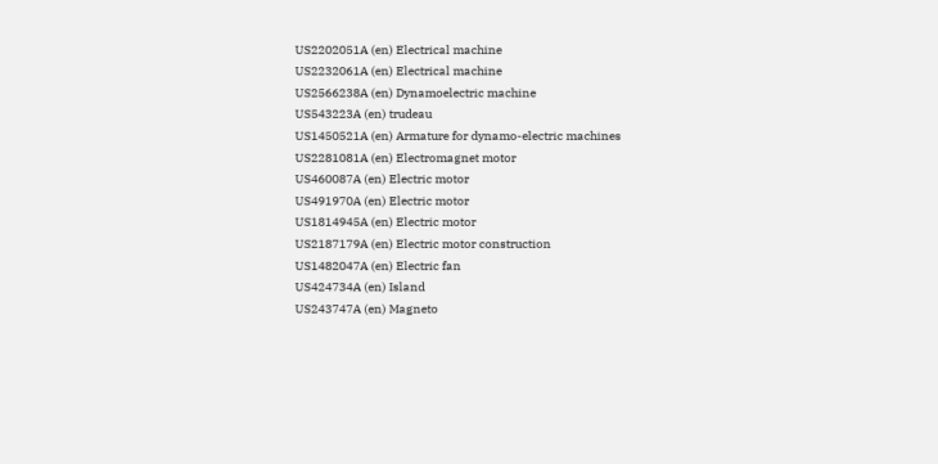US2202051A (en) Electrical machine
US2232061A (en) Electrical machine
US2566238A (en) Dynamoelectric machine
US543223A (en) trudeau
US1450521A (en) Armature for dynamo-electric machines
US2281081A (en) Electromagnet motor
US460087A (en) Electric motor
US491970A (en) Electric motor
US1814945A (en) Electric motor
US2187179A (en) Electric motor construction
US1482047A (en) Electric fan
US424734A (en) Island
US243747A (en) Magneto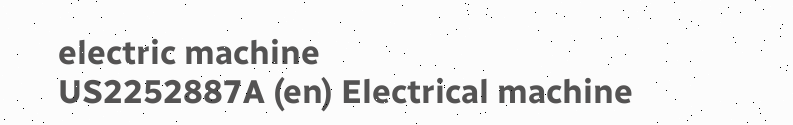electric machine
US2252887A (en) Electrical machine